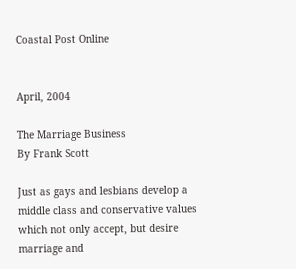Coastal Post Online


April, 2004

The Marriage Business
By Frank Scott

Just as gays and lesbians develop a middle class and conservative values which not only accept, but desire marriage and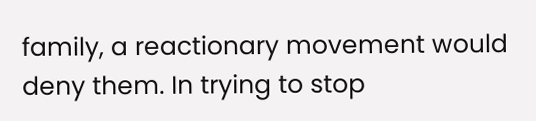family, a reactionary movement would deny them. In trying to stop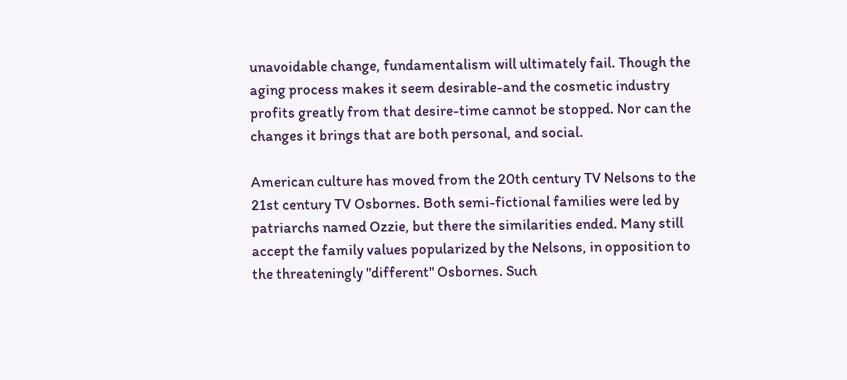unavoidable change, fundamentalism will ultimately fail. Though the aging process makes it seem desirable-and the cosmetic industry profits greatly from that desire-time cannot be stopped. Nor can the changes it brings that are both personal, and social.

American culture has moved from the 20th century TV Nelsons to the 21st century TV Osbornes. Both semi-fictional families were led by patriarchs named Ozzie, but there the similarities ended. Many still accept the family values popularized by the Nelsons, in opposition to the threateningly "different" Osbornes. Such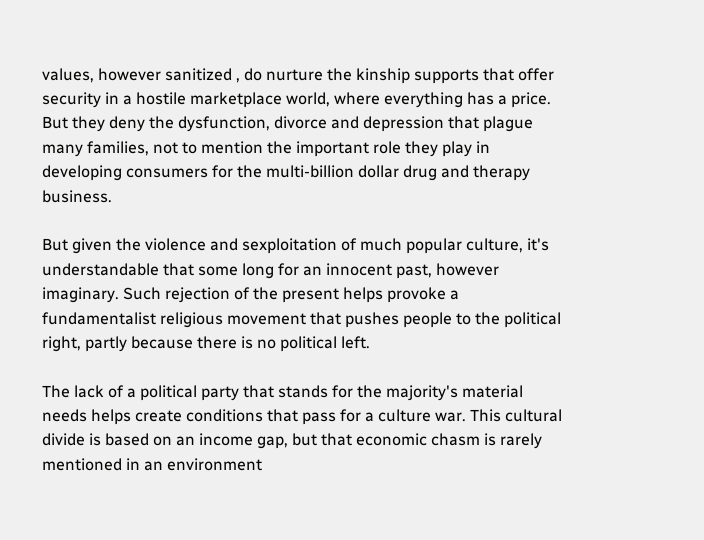values, however sanitized , do nurture the kinship supports that offer security in a hostile marketplace world, where everything has a price. But they deny the dysfunction, divorce and depression that plague many families, not to mention the important role they play in developing consumers for the multi-billion dollar drug and therapy business.

But given the violence and sexploitation of much popular culture, it's understandable that some long for an innocent past, however imaginary. Such rejection of the present helps provoke a fundamentalist religious movement that pushes people to the political right, partly because there is no political left.

The lack of a political party that stands for the majority's material needs helps create conditions that pass for a culture war. This cultural divide is based on an income gap, but that economic chasm is rarely mentioned in an environment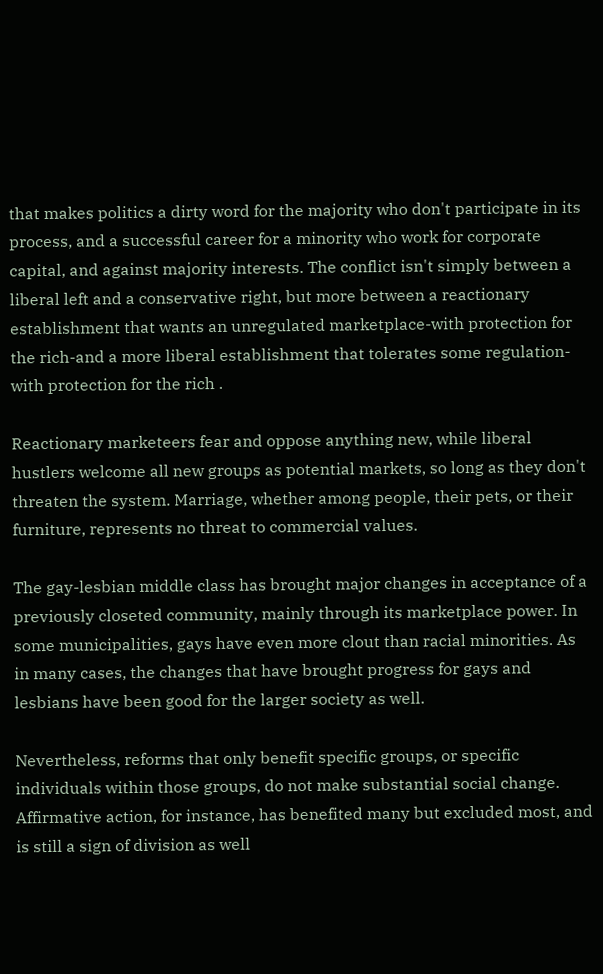that makes politics a dirty word for the majority who don't participate in its process, and a successful career for a minority who work for corporate capital, and against majority interests. The conflict isn't simply between a liberal left and a conservative right, but more between a reactionary establishment that wants an unregulated marketplace-with protection for the rich-and a more liberal establishment that tolerates some regulation-with protection for the rich .

Reactionary marketeers fear and oppose anything new, while liberal hustlers welcome all new groups as potential markets, so long as they don't threaten the system. Marriage, whether among people, their pets, or their furniture, represents no threat to commercial values.

The gay-lesbian middle class has brought major changes in acceptance of a previously closeted community, mainly through its marketplace power. In some municipalities, gays have even more clout than racial minorities. As in many cases, the changes that have brought progress for gays and lesbians have been good for the larger society as well.

Nevertheless, reforms that only benefit specific groups, or specific individuals within those groups, do not make substantial social change. Affirmative action, for instance, has benefited many but excluded most, and is still a sign of division as well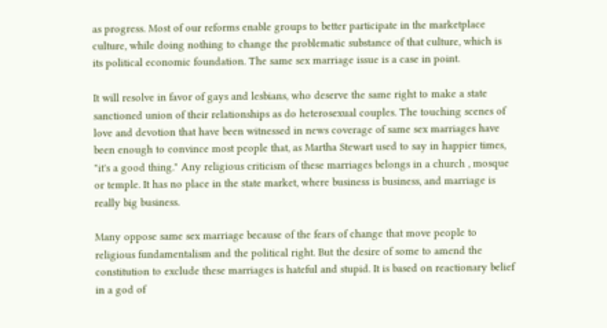as progress. Most of our reforms enable groups to better participate in the marketplace culture, while doing nothing to change the problematic substance of that culture, which is its political economic foundation. The same sex marriage issue is a case in point.

It will resolve in favor of gays and lesbians, who deserve the same right to make a state sanctioned union of their relationships as do heterosexual couples. The touching scenes of love and devotion that have been witnessed in news coverage of same sex marriages have been enough to convince most people that, as Martha Stewart used to say in happier times, "it's a good thing." Any religious criticism of these marriages belongs in a church , mosque or temple. It has no place in the state market, where business is business, and marriage is really big business.

Many oppose same sex marriage because of the fears of change that move people to religious fundamentalism and the political right. But the desire of some to amend the constitution to exclude these marriages is hateful and stupid. It is based on reactionary belief in a god of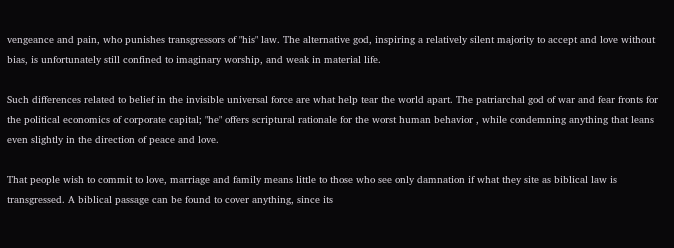vengeance and pain, who punishes transgressors of "his" law. The alternative god, inspiring a relatively silent majority to accept and love without bias, is unfortunately still confined to imaginary worship, and weak in material life.

Such differences related to belief in the invisible universal force are what help tear the world apart. The patriarchal god of war and fear fronts for the political economics of corporate capital; "he" offers scriptural rationale for the worst human behavior , while condemning anything that leans even slightly in the direction of peace and love.

That people wish to commit to love, marriage and family means little to those who see only damnation if what they site as biblical law is transgressed. A biblical passage can be found to cover anything, since its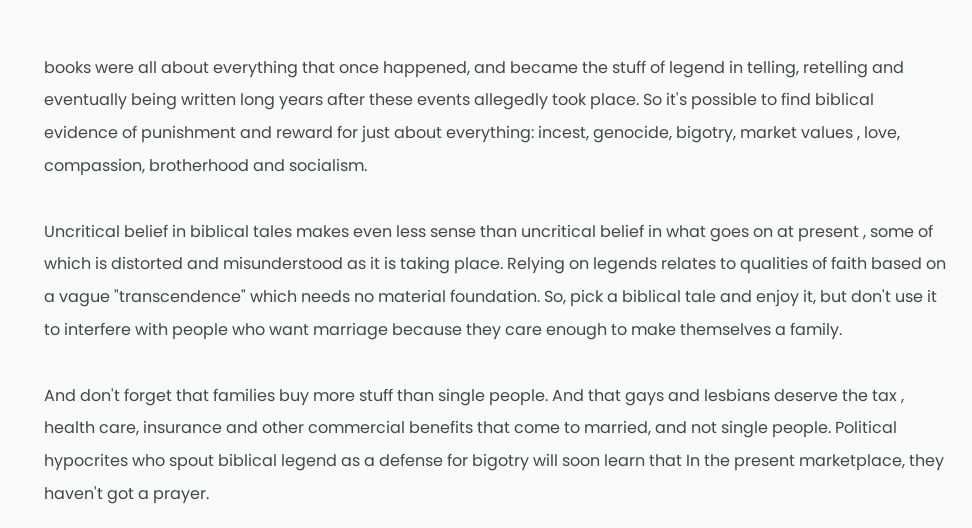books were all about everything that once happened, and became the stuff of legend in telling, retelling and eventually being written long years after these events allegedly took place. So it's possible to find biblical evidence of punishment and reward for just about everything: incest, genocide, bigotry, market values , love, compassion, brotherhood and socialism.

Uncritical belief in biblical tales makes even less sense than uncritical belief in what goes on at present , some of which is distorted and misunderstood as it is taking place. Relying on legends relates to qualities of faith based on a vague "transcendence" which needs no material foundation. So, pick a biblical tale and enjoy it, but don't use it to interfere with people who want marriage because they care enough to make themselves a family.

And don't forget that families buy more stuff than single people. And that gays and lesbians deserve the tax , health care, insurance and other commercial benefits that come to married, and not single people. Political hypocrites who spout biblical legend as a defense for bigotry will soon learn that In the present marketplace, they haven't got a prayer.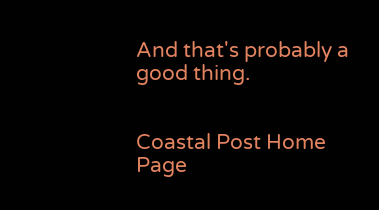And that's probably a good thing.


Coastal Post Home Page